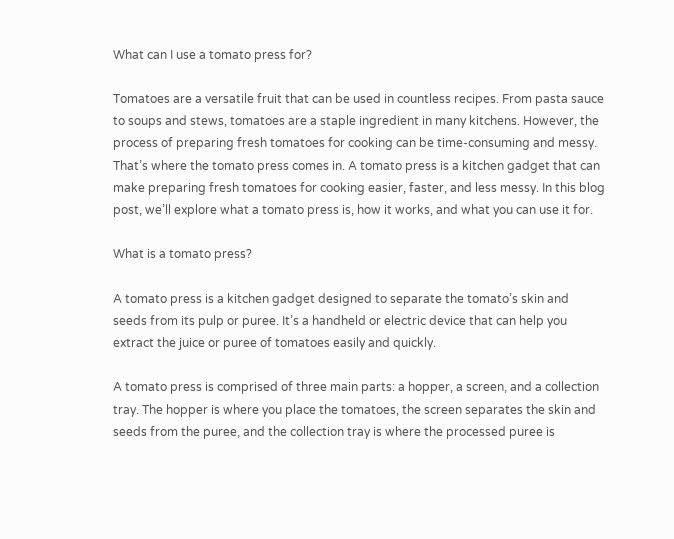What can I use a tomato press for?

Tomatoes are a versatile fruit that can be used in countless recipes. From pasta sauce to soups and stews, tomatoes are a staple ingredient in many kitchens. However, the process of preparing fresh tomatoes for cooking can be time-consuming and messy. That’s where the tomato press comes in. A tomato press is a kitchen gadget that can make preparing fresh tomatoes for cooking easier, faster, and less messy. In this blog post, we’ll explore what a tomato press is, how it works, and what you can use it for.

What is a tomato press?

A tomato press is a kitchen gadget designed to separate the tomato’s skin and seeds from its pulp or puree. It’s a handheld or electric device that can help you extract the juice or puree of tomatoes easily and quickly.

A tomato press is comprised of three main parts: a hopper, a screen, and a collection tray. The hopper is where you place the tomatoes, the screen separates the skin and seeds from the puree, and the collection tray is where the processed puree is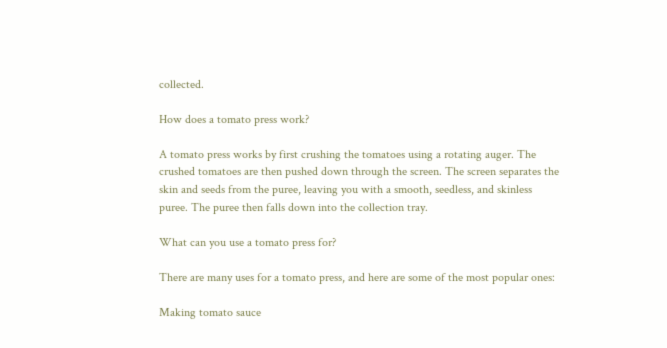collected.

How does a tomato press work?

A tomato press works by first crushing the tomatoes using a rotating auger. The crushed tomatoes are then pushed down through the screen. The screen separates the skin and seeds from the puree, leaving you with a smooth, seedless, and skinless puree. The puree then falls down into the collection tray.

What can you use a tomato press for?

There are many uses for a tomato press, and here are some of the most popular ones:

Making tomato sauce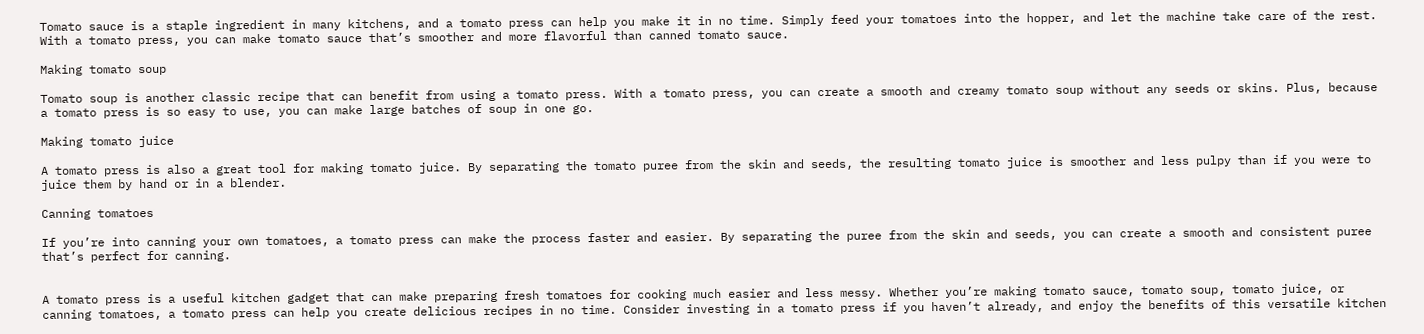Tomato sauce is a staple ingredient in many kitchens, and a tomato press can help you make it in no time. Simply feed your tomatoes into the hopper, and let the machine take care of the rest. With a tomato press, you can make tomato sauce that’s smoother and more flavorful than canned tomato sauce.

Making tomato soup

Tomato soup is another classic recipe that can benefit from using a tomato press. With a tomato press, you can create a smooth and creamy tomato soup without any seeds or skins. Plus, because a tomato press is so easy to use, you can make large batches of soup in one go.

Making tomato juice

A tomato press is also a great tool for making tomato juice. By separating the tomato puree from the skin and seeds, the resulting tomato juice is smoother and less pulpy than if you were to juice them by hand or in a blender.

Canning tomatoes

If you’re into canning your own tomatoes, a tomato press can make the process faster and easier. By separating the puree from the skin and seeds, you can create a smooth and consistent puree that’s perfect for canning.


A tomato press is a useful kitchen gadget that can make preparing fresh tomatoes for cooking much easier and less messy. Whether you’re making tomato sauce, tomato soup, tomato juice, or canning tomatoes, a tomato press can help you create delicious recipes in no time. Consider investing in a tomato press if you haven’t already, and enjoy the benefits of this versatile kitchen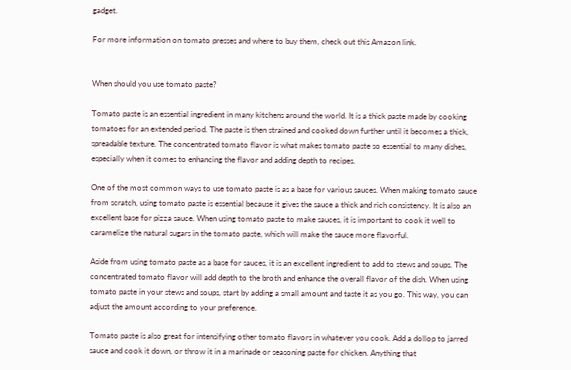gadget.

For more information on tomato presses and where to buy them, check out this Amazon link.


When should you use tomato paste?

Tomato paste is an essential ingredient in many kitchens around the world. It is a thick paste made by cooking tomatoes for an extended period. The paste is then strained and cooked down further until it becomes a thick, spreadable texture. The concentrated tomato flavor is what makes tomato paste so essential to many dishes, especially when it comes to enhancing the flavor and adding depth to recipes.

One of the most common ways to use tomato paste is as a base for various sauces. When making tomato sauce from scratch, using tomato paste is essential because it gives the sauce a thick and rich consistency. It is also an excellent base for pizza sauce. When using tomato paste to make sauces, it is important to cook it well to caramelize the natural sugars in the tomato paste, which will make the sauce more flavorful.

Aside from using tomato paste as a base for sauces, it is an excellent ingredient to add to stews and soups. The concentrated tomato flavor will add depth to the broth and enhance the overall flavor of the dish. When using tomato paste in your stews and soups, start by adding a small amount and taste it as you go. This way, you can adjust the amount according to your preference.

Tomato paste is also great for intensifying other tomato flavors in whatever you cook. Add a dollop to jarred sauce and cook it down, or throw it in a marinade or seasoning paste for chicken. Anything that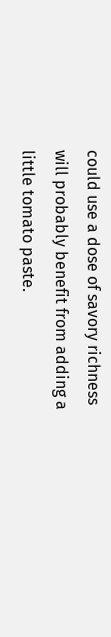could use a dose of savory richness will probably benefit from adding a little tomato paste.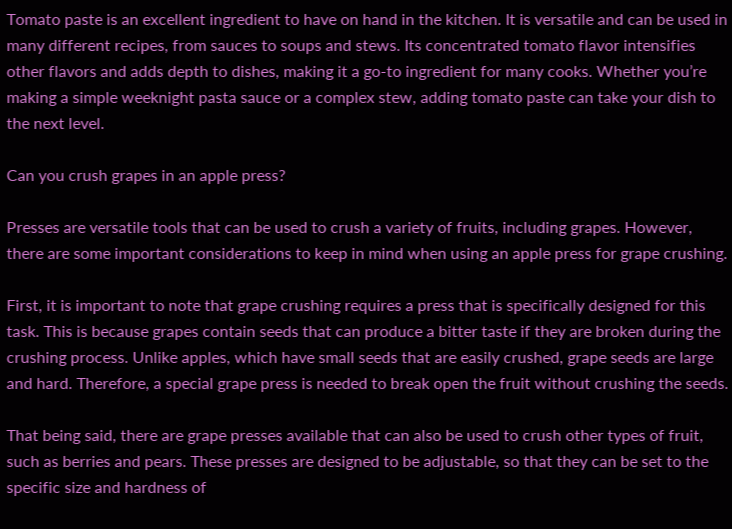Tomato paste is an excellent ingredient to have on hand in the kitchen. It is versatile and can be used in many different recipes, from sauces to soups and stews. Its concentrated tomato flavor intensifies other flavors and adds depth to dishes, making it a go-to ingredient for many cooks. Whether you’re making a simple weeknight pasta sauce or a complex stew, adding tomato paste can take your dish to the next level.

Can you crush grapes in an apple press?

Presses are versatile tools that can be used to crush a variety of fruits, including grapes. However, there are some important considerations to keep in mind when using an apple press for grape crushing.

First, it is important to note that grape crushing requires a press that is specifically designed for this task. This is because grapes contain seeds that can produce a bitter taste if they are broken during the crushing process. Unlike apples, which have small seeds that are easily crushed, grape seeds are large and hard. Therefore, a special grape press is needed to break open the fruit without crushing the seeds.

That being said, there are grape presses available that can also be used to crush other types of fruit, such as berries and pears. These presses are designed to be adjustable, so that they can be set to the specific size and hardness of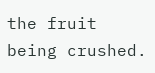the fruit being crushed.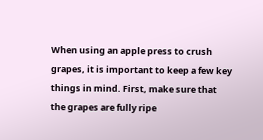When using an apple press to crush grapes, it is important to keep a few key things in mind. First, make sure that the grapes are fully ripe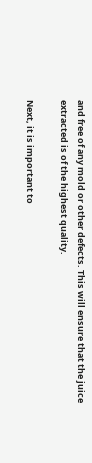and free of any mold or other defects. This will ensure that the juice extracted is of the highest quality.

Next, it is important to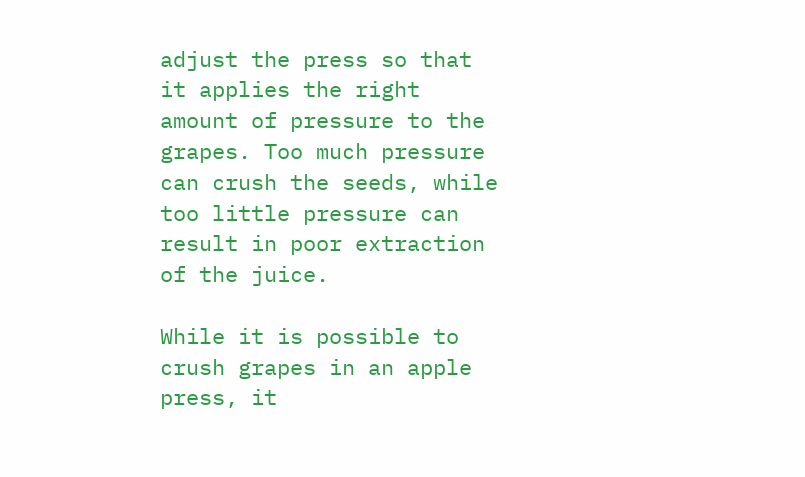adjust the press so that it applies the right amount of pressure to the grapes. Too much pressure can crush the seeds, while too little pressure can result in poor extraction of the juice.

While it is possible to crush grapes in an apple press, it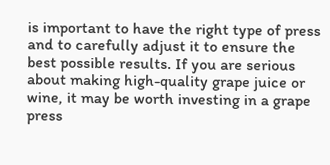is important to have the right type of press and to carefully adjust it to ensure the best possible results. If you are serious about making high-quality grape juice or wine, it may be worth investing in a grape press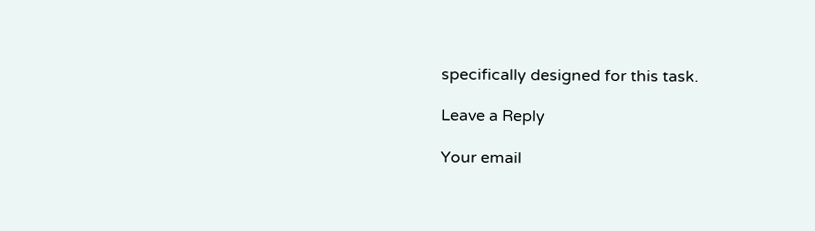specifically designed for this task.

Leave a Reply

Your email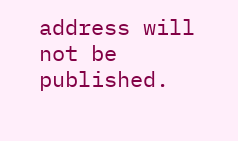address will not be published.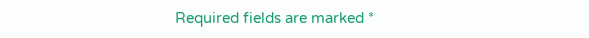Required fields are marked *